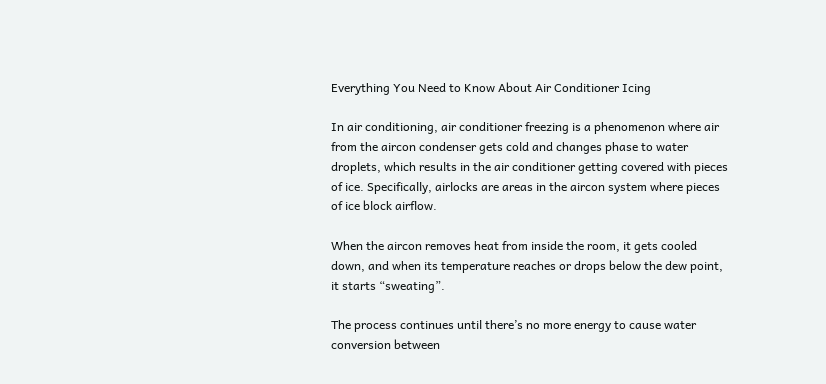Everything You Need to Know About Air Conditioner Icing

In air conditioning, air conditioner freezing is a phenomenon where air from the aircon condenser gets cold and changes phase to water droplets, which results in the air conditioner getting covered with pieces of ice. Specifically, airlocks are areas in the aircon system where pieces of ice block airflow.

When the aircon removes heat from inside the room, it gets cooled down, and when its temperature reaches or drops below the dew point, it starts “sweating”.

The process continues until there’s no more energy to cause water conversion between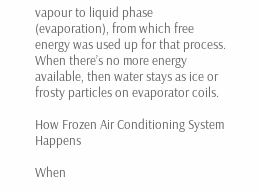vapour to liquid phase (evaporation), from which free energy was used up for that process. When there’s no more energy available, then water stays as ice or frosty particles on evaporator coils.

How Frozen Air Conditioning System Happens

When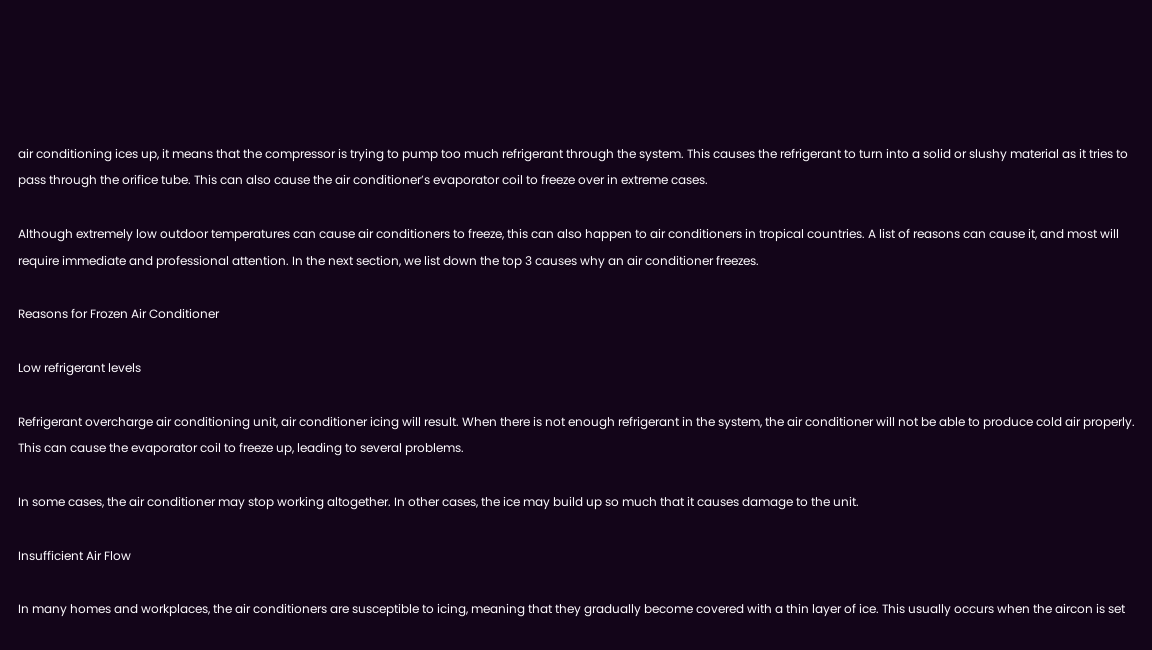air conditioning ices up, it means that the compressor is trying to pump too much refrigerant through the system. This causes the refrigerant to turn into a solid or slushy material as it tries to pass through the orifice tube. This can also cause the air conditioner’s evaporator coil to freeze over in extreme cases.

Although extremely low outdoor temperatures can cause air conditioners to freeze, this can also happen to air conditioners in tropical countries. A list of reasons can cause it, and most will require immediate and professional attention. In the next section, we list down the top 3 causes why an air conditioner freezes.

Reasons for Frozen Air Conditioner

Low refrigerant levels

Refrigerant overcharge air conditioning unit, air conditioner icing will result. When there is not enough refrigerant in the system, the air conditioner will not be able to produce cold air properly. This can cause the evaporator coil to freeze up, leading to several problems.

In some cases, the air conditioner may stop working altogether. In other cases, the ice may build up so much that it causes damage to the unit.

Insufficient Air Flow

In many homes and workplaces, the air conditioners are susceptible to icing, meaning that they gradually become covered with a thin layer of ice. This usually occurs when the aircon is set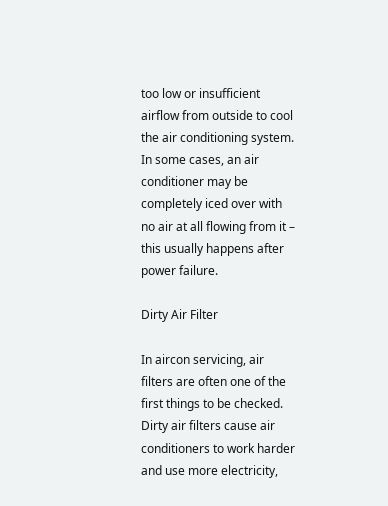too low or insufficient airflow from outside to cool the air conditioning system. In some cases, an air conditioner may be completely iced over with no air at all flowing from it – this usually happens after power failure.

Dirty Air Filter

In aircon servicing, air filters are often one of the first things to be checked. Dirty air filters cause air conditioners to work harder and use more electricity,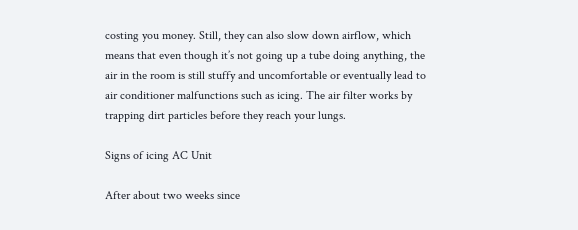costing you money. Still, they can also slow down airflow, which means that even though it’s not going up a tube doing anything, the air in the room is still stuffy and uncomfortable or eventually lead to air conditioner malfunctions such as icing. The air filter works by trapping dirt particles before they reach your lungs.

Signs of icing AC Unit

After about two weeks since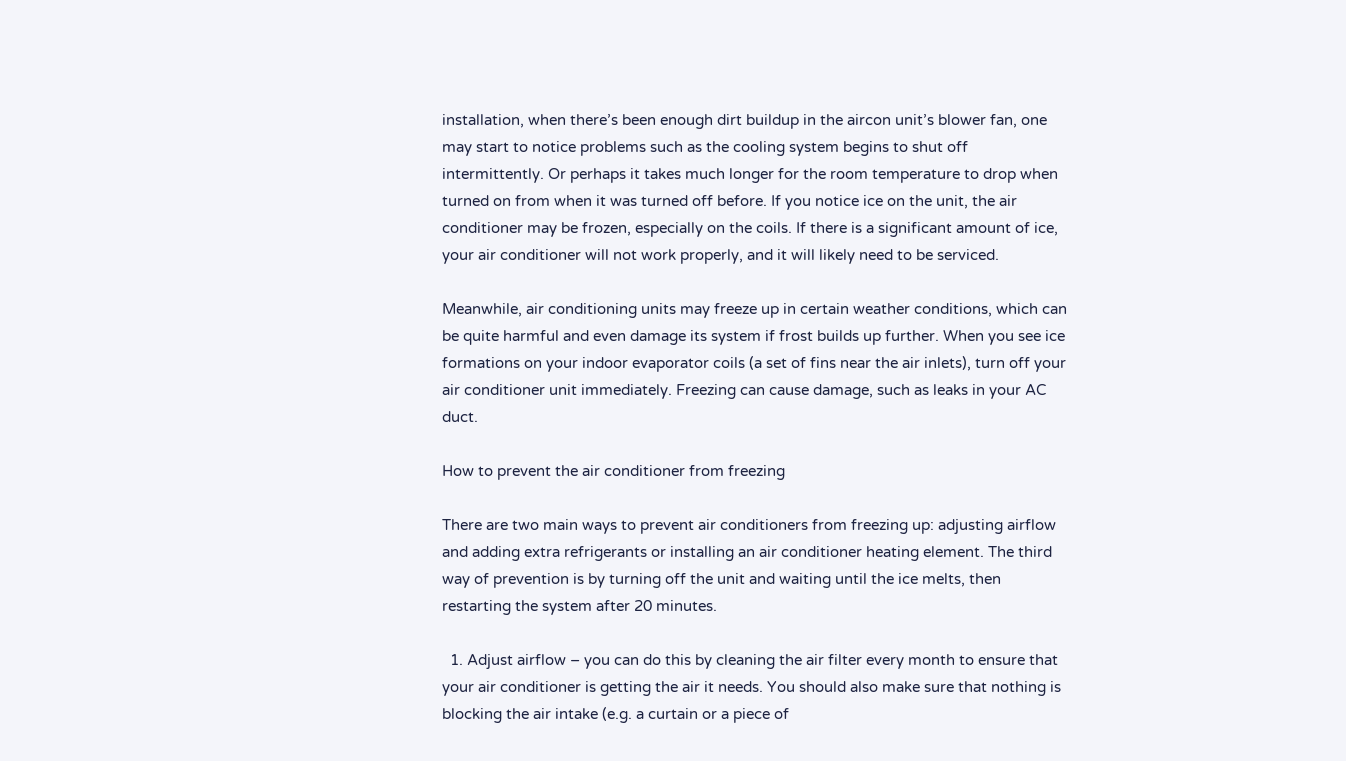installation, when there’s been enough dirt buildup in the aircon unit’s blower fan, one may start to notice problems such as the cooling system begins to shut off intermittently. Or perhaps it takes much longer for the room temperature to drop when turned on from when it was turned off before. If you notice ice on the unit, the air conditioner may be frozen, especially on the coils. If there is a significant amount of ice, your air conditioner will not work properly, and it will likely need to be serviced.

Meanwhile, air conditioning units may freeze up in certain weather conditions, which can be quite harmful and even damage its system if frost builds up further. When you see ice formations on your indoor evaporator coils (a set of fins near the air inlets), turn off your air conditioner unit immediately. Freezing can cause damage, such as leaks in your AC duct.

How to prevent the air conditioner from freezing

There are two main ways to prevent air conditioners from freezing up: adjusting airflow and adding extra refrigerants or installing an air conditioner heating element. The third way of prevention is by turning off the unit and waiting until the ice melts, then restarting the system after 20 minutes.

  1. Adjust airflow – you can do this by cleaning the air filter every month to ensure that your air conditioner is getting the air it needs. You should also make sure that nothing is blocking the air intake (e.g. a curtain or a piece of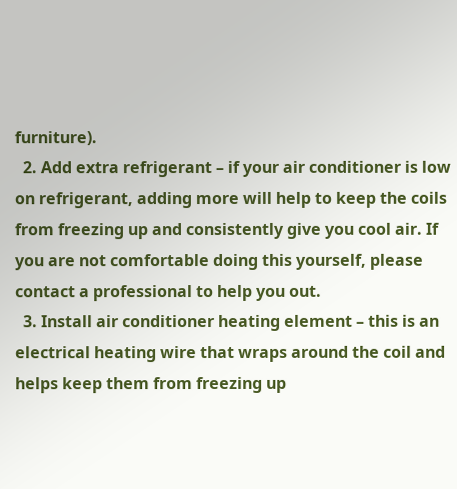furniture).
  2. Add extra refrigerant – if your air conditioner is low on refrigerant, adding more will help to keep the coils from freezing up and consistently give you cool air. If you are not comfortable doing this yourself, please contact a professional to help you out.
  3. Install air conditioner heating element – this is an electrical heating wire that wraps around the coil and helps keep them from freezing up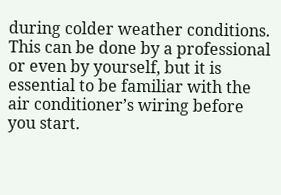during colder weather conditions. This can be done by a professional or even by yourself, but it is essential to be familiar with the air conditioner’s wiring before you start.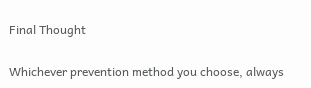Final Thought

Whichever prevention method you choose, always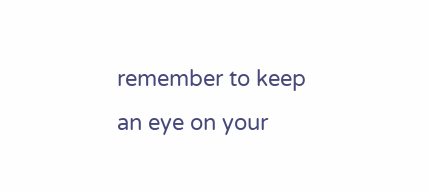remember to keep an eye on your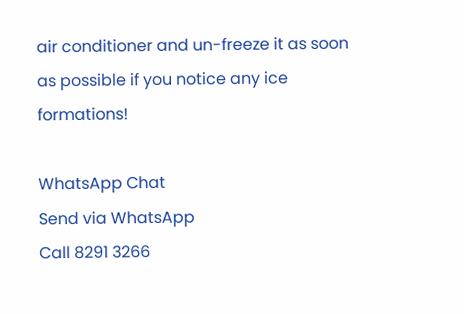air conditioner and un-freeze it as soon as possible if you notice any ice formations!

WhatsApp Chat
Send via WhatsApp
Call 8291 3266